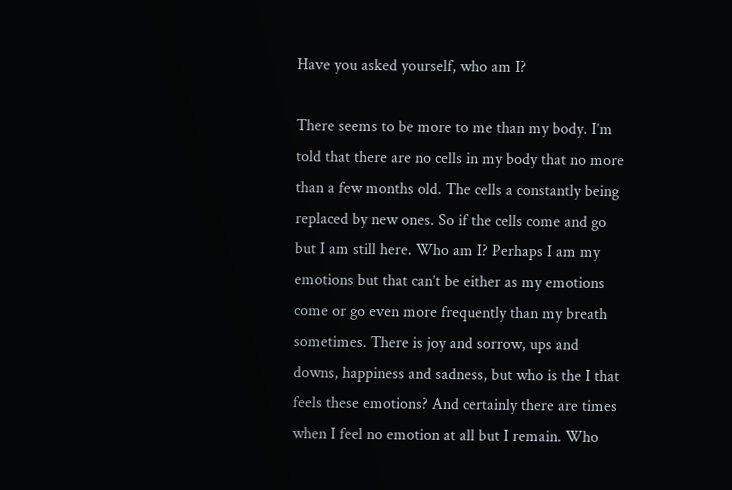Have you asked yourself, who am I?

There seems to be more to me than my body. I’m told that there are no cells in my body that no more than a few months old. The cells a constantly being replaced by new ones. So if the cells come and go but I am still here. Who am I? Perhaps I am my emotions but that can’t be either as my emotions come or go even more frequently than my breath sometimes. There is joy and sorrow, ups and downs, happiness and sadness, but who is the I that feels these emotions? And certainly there are times when I feel no emotion at all but I remain. Who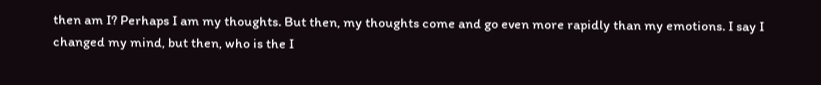then am I? Perhaps I am my thoughts. But then, my thoughts come and go even more rapidly than my emotions. I say I changed my mind, but then, who is the I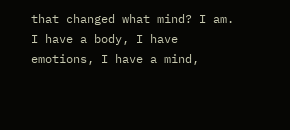that changed what mind? I am. I have a body, I have emotions, I have a mind,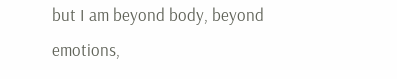but I am beyond body, beyond emotions,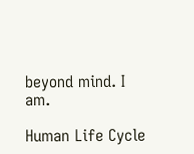beyond mind. I am.

Human Life Cycle